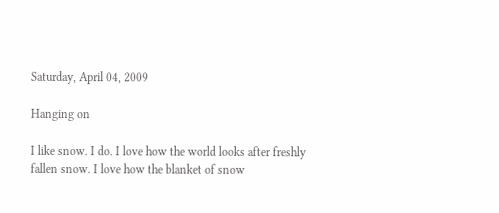Saturday, April 04, 2009

Hanging on

I like snow. I do. I love how the world looks after freshly fallen snow. I love how the blanket of snow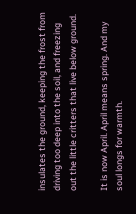insulates the ground, keeping the frost from driving too deep into the soil, and freezing out the little critters that live below ground.

It is now April. April means spring. And my soul longs for warmth.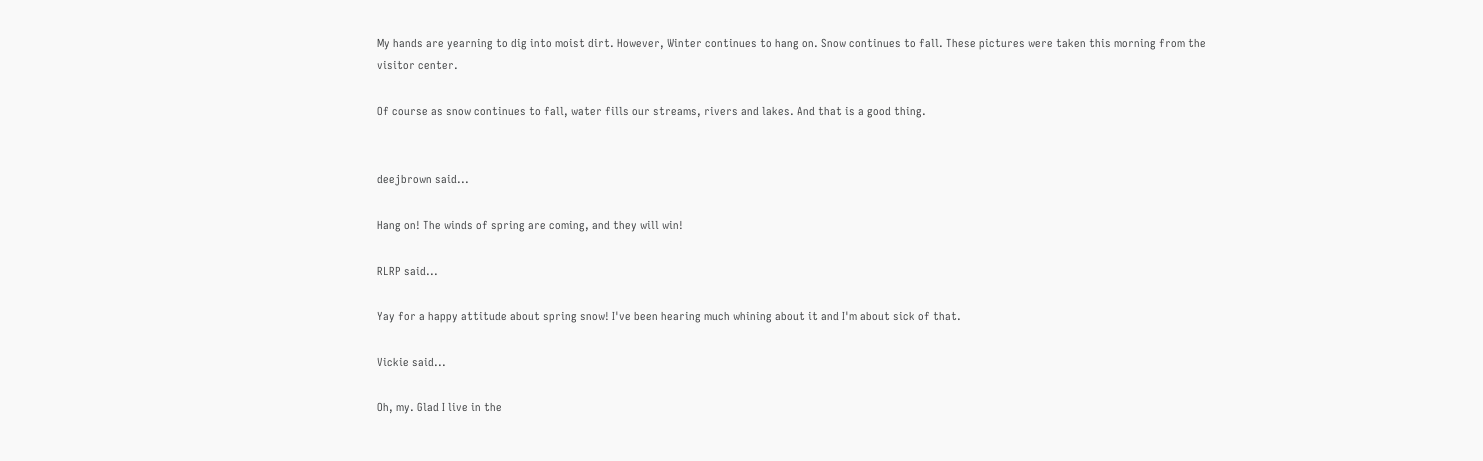My hands are yearning to dig into moist dirt. However, Winter continues to hang on. Snow continues to fall. These pictures were taken this morning from the visitor center.

Of course as snow continues to fall, water fills our streams, rivers and lakes. And that is a good thing.


deejbrown said...

Hang on! The winds of spring are coming, and they will win!

RLRP said...

Yay for a happy attitude about spring snow! I've been hearing much whining about it and I'm about sick of that.

Vickie said...

Oh, my. Glad I live in the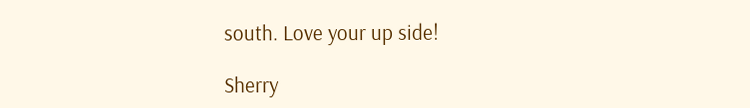south. Love your up side!

Sherry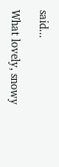said...

What lovely, snowy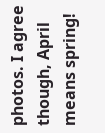photos. I agree though, April means spring!